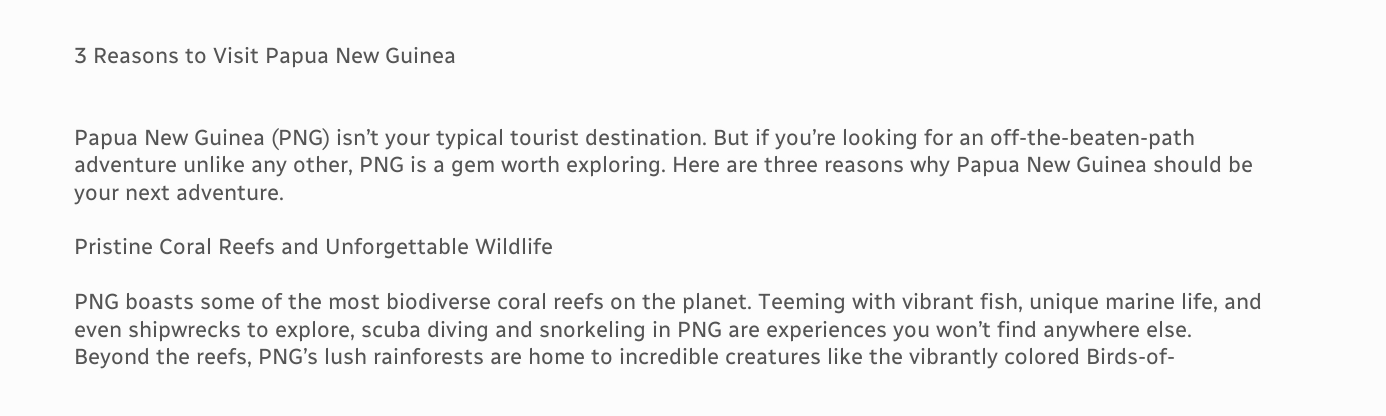3 Reasons to Visit Papua New Guinea


Papua New Guinea (PNG) isn’t your typical tourist destination. But if you’re looking for an off-the-beaten-path adventure unlike any other, PNG is a gem worth exploring. Here are three reasons why Papua New Guinea should be your next adventure.

Pristine Coral Reefs and Unforgettable Wildlife

PNG boasts some of the most biodiverse coral reefs on the planet. Teeming with vibrant fish, unique marine life, and even shipwrecks to explore, scuba diving and snorkeling in PNG are experiences you won’t find anywhere else.  Beyond the reefs, PNG’s lush rainforests are home to incredible creatures like the vibrantly colored Birds-of-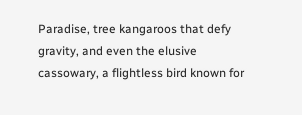Paradise, tree kangaroos that defy gravity, and even the elusive cassowary, a flightless bird known for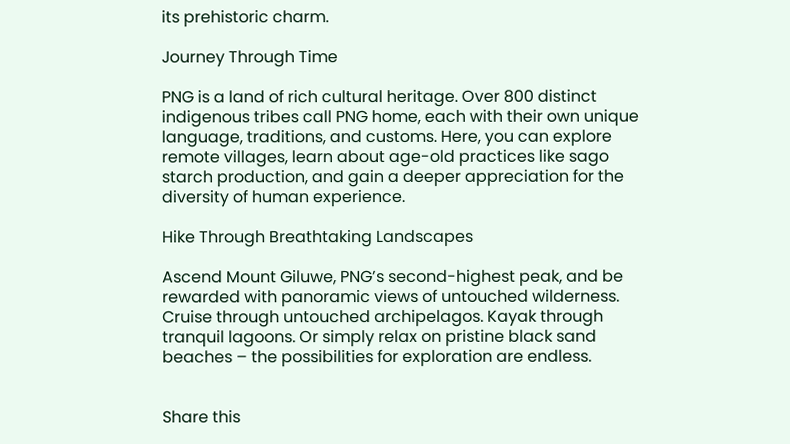its prehistoric charm.

Journey Through Time

PNG is a land of rich cultural heritage. Over 800 distinct indigenous tribes call PNG home, each with their own unique language, traditions, and customs. Here, you can explore remote villages, learn about age-old practices like sago starch production, and gain a deeper appreciation for the diversity of human experience.

Hike Through Breathtaking Landscapes

Ascend Mount Giluwe, PNG’s second-highest peak, and be rewarded with panoramic views of untouched wilderness. Cruise through untouched archipelagos. Kayak through tranquil lagoons. Or simply relax on pristine black sand beaches – the possibilities for exploration are endless.


Share this